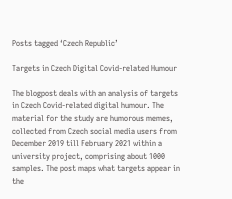Posts tagged ‘Czech Republic’

Targets in Czech Digital Covid-related Humour

The blogpost deals with an analysis of targets in Czech Covid-related digital humour. The material for the study are humorous memes, collected from Czech social media users from December 2019 till February 2021 within a university project, comprising about 1000 samples. The post maps what targets appear in the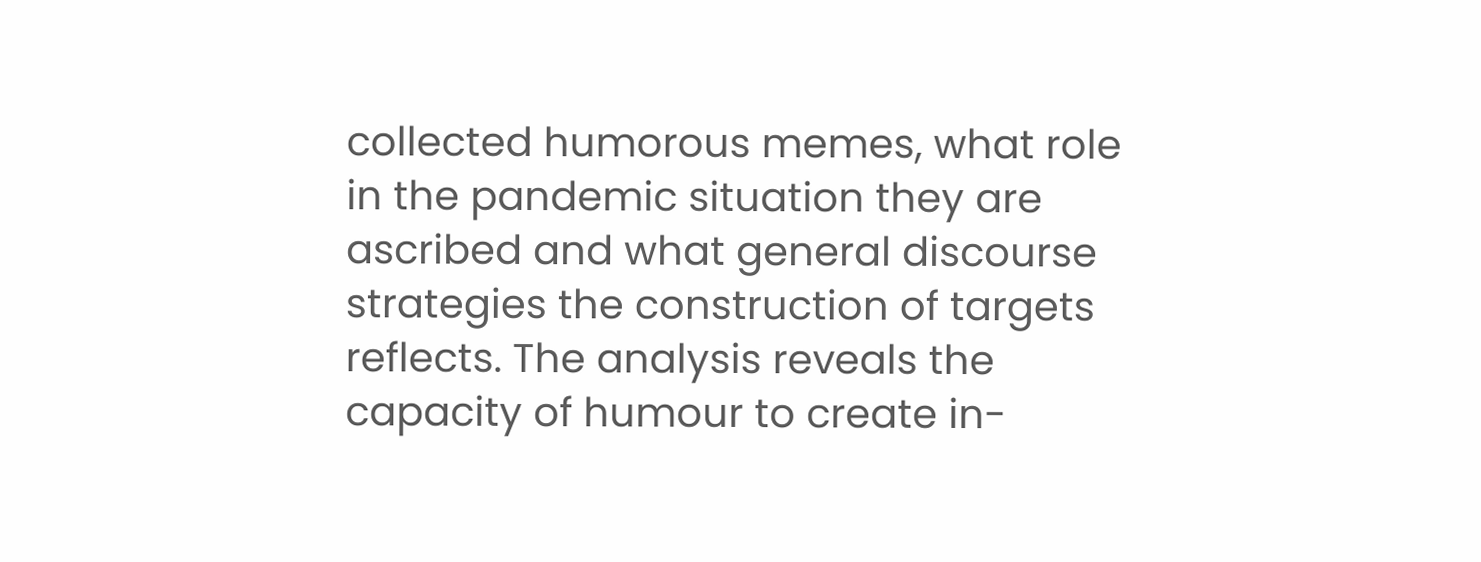collected humorous memes, what role in the pandemic situation they are ascribed and what general discourse strategies the construction of targets reflects. The analysis reveals the capacity of humour to create in-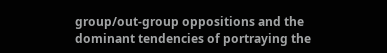group/out-group oppositions and the dominant tendencies of portraying the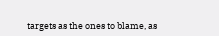targets as the ones to blame, as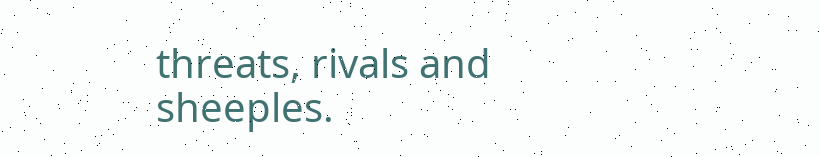threats, rivals and sheeples.